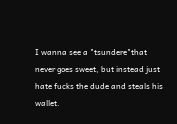I wanna see a "tsundere"that never goes sweet, but instead just hate fucks the dude and steals his wallet.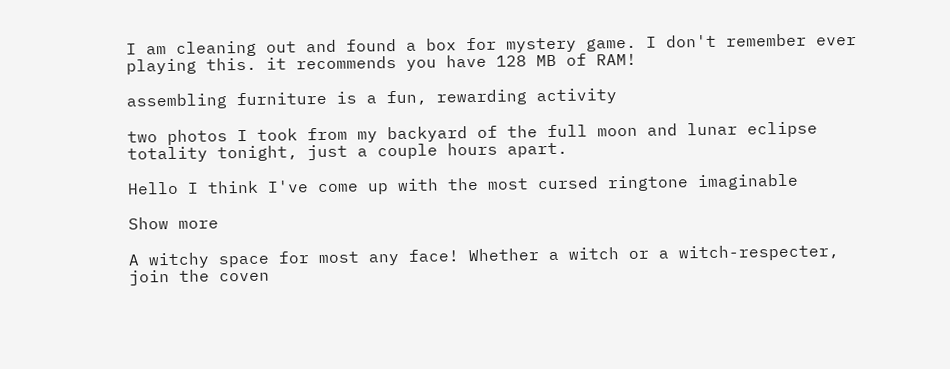I am cleaning out and found a box for mystery game. I don't remember ever playing this. it recommends you have 128 MB of RAM!

assembling furniture is a fun, rewarding activity

two photos I took from my backyard of the full moon and lunar eclipse totality tonight, just a couple hours apart.

Hello I think I've come up with the most cursed ringtone imaginable

Show more

A witchy space for most any face! Whether a witch or a witch-respecter, join the coven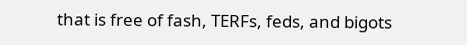that is free of fash, TERFs, feds, and bigots